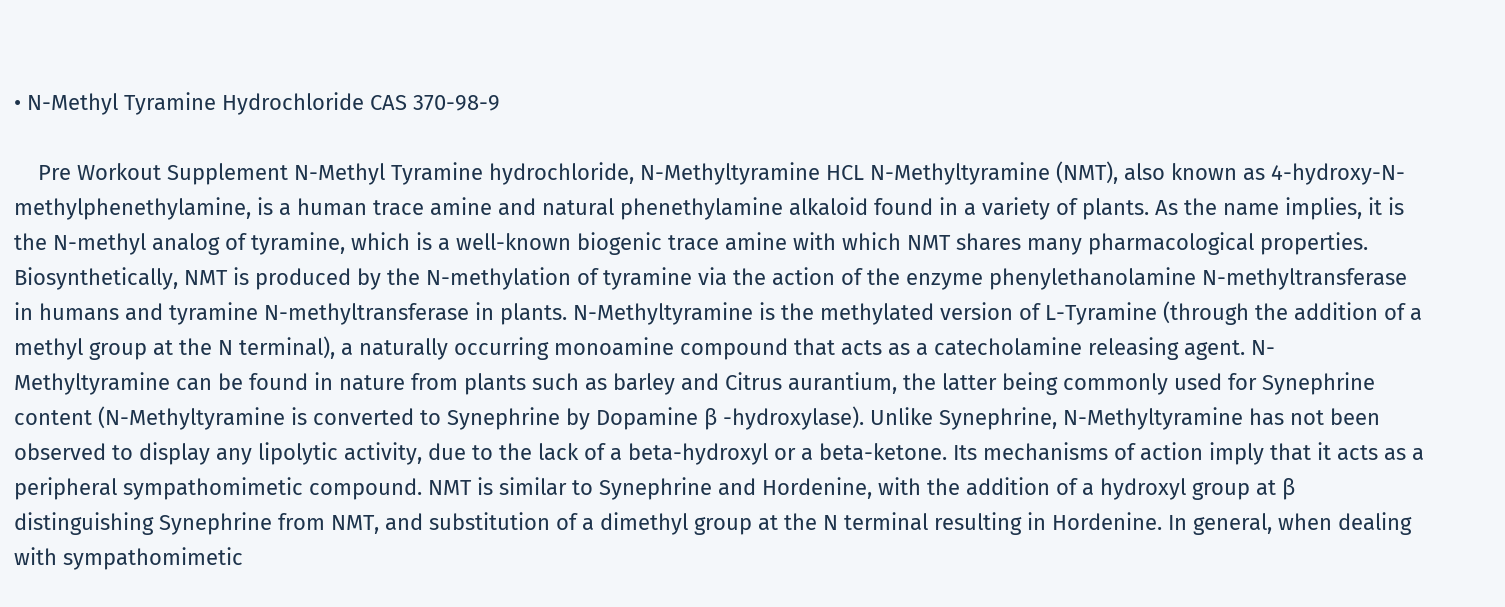• N-Methyl Tyramine Hydrochloride CAS 370-98-9

    Pre Workout Supplement N-Methyl Tyramine hydrochloride, N-Methyltyramine HCL N-Methyltyramine (NMT), also known as 4-hydroxy-N-methylphenethylamine, is a human trace amine and natural phenethylamine alkaloid found in a variety of plants. As the name implies, it is the N-methyl analog of tyramine, which is a well-known biogenic trace amine with which NMT shares many pharmacological properties. Biosynthetically, NMT is produced by the N-methylation of tyramine via the action of the enzyme phenylethanolamine N-methyltransferase in humans and tyramine N-methyltransferase in plants. N-Methyltyramine is the methylated version of L-Tyramine (through the addition of a methyl group at the N terminal), a naturally occurring monoamine compound that acts as a catecholamine releasing agent. N-Methyltyramine can be found in nature from plants such as barley and Citrus aurantium, the latter being commonly used for Synephrine content (N-Methyltyramine is converted to Synephrine by Dopamine β -hydroxylase). Unlike Synephrine, N-Methyltyramine has not been observed to display any lipolytic activity, due to the lack of a beta-hydroxyl or a beta-ketone. Its mechanisms of action imply that it acts as a peripheral sympathomimetic compound. NMT is similar to Synephrine and Hordenine, with the addition of a hydroxyl group at β distinguishing Synephrine from NMT, and substitution of a dimethyl group at the N terminal resulting in Hordenine. In general, when dealing with sympathomimetic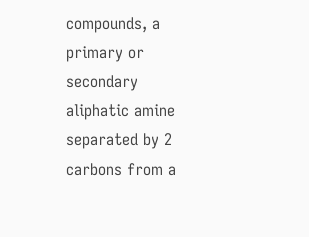compounds, a primary or secondary aliphatic amine separated by 2 carbons from a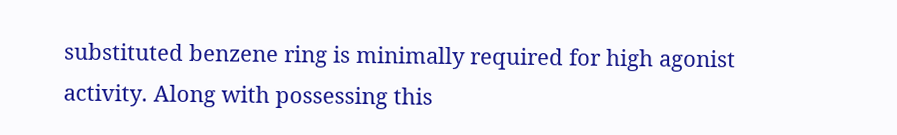substituted benzene ring is minimally required for high agonist activity. Along with possessing this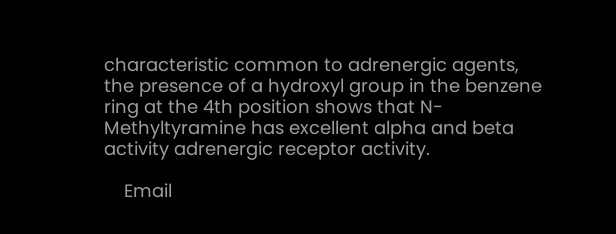characteristic common to adrenergic agents, the presence of a hydroxyl group in the benzene ring at the 4th position shows that N-Methyltyramine has excellent alpha and beta activity adrenergic receptor activity.

    Email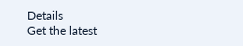Details
Get the latest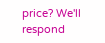price? We'll respond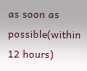as soon as possible(within 12 hours)